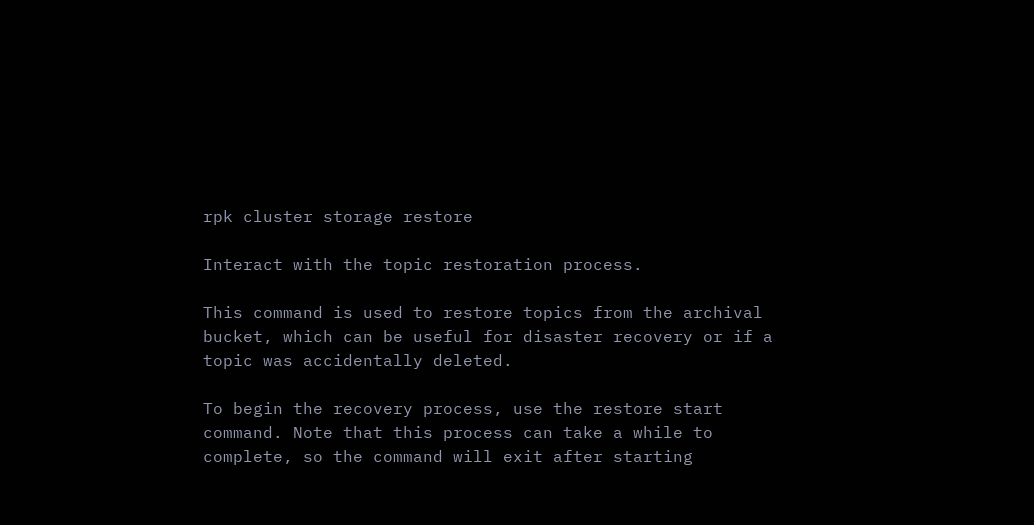rpk cluster storage restore

Interact with the topic restoration process.

This command is used to restore topics from the archival bucket, which can be useful for disaster recovery or if a topic was accidentally deleted.

To begin the recovery process, use the restore start command. Note that this process can take a while to complete, so the command will exit after starting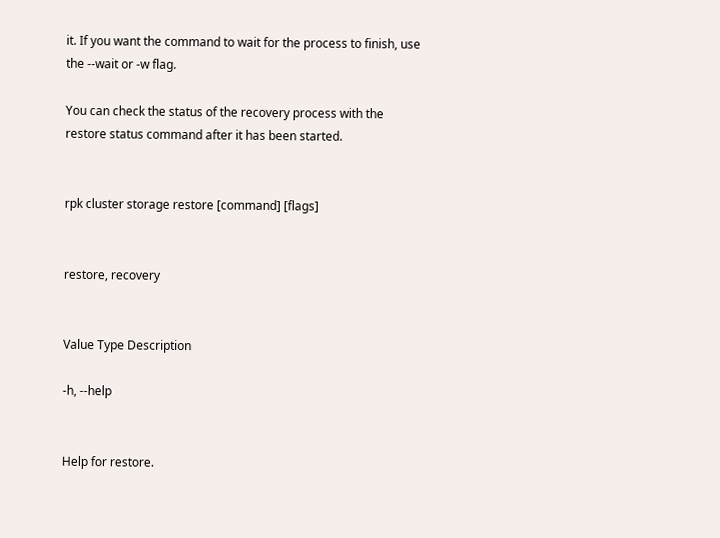it. If you want the command to wait for the process to finish, use the --wait or -w flag.

You can check the status of the recovery process with the restore status command after it has been started.


rpk cluster storage restore [command] [flags]


restore, recovery


Value Type Description

-h, --help


Help for restore.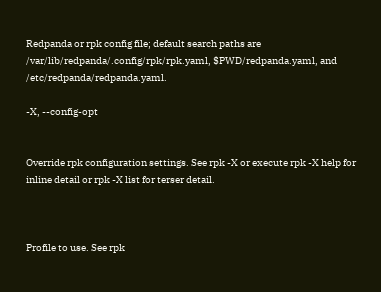Redpanda or rpk config file; default search paths are /var/lib/redpanda/.config/rpk/rpk.yaml, $PWD/redpanda.yaml, and /etc/redpanda/redpanda.yaml.

-X, --config-opt


Override rpk configuration settings. See rpk -X or execute rpk -X help for inline detail or rpk -X list for terser detail.



Profile to use. See rpk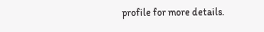profile for more details.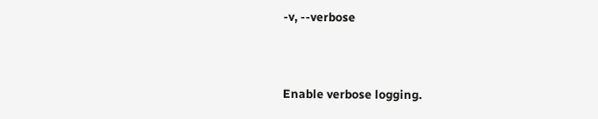-v, --verbose


Enable verbose logging.